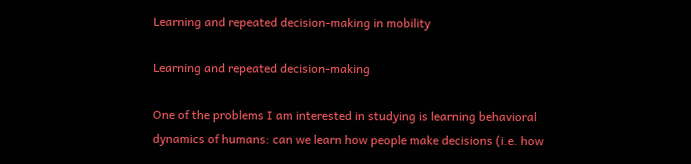Learning and repeated decision-making in mobility

Learning and repeated decision-making

One of the problems I am interested in studying is learning behavioral dynamics of humans: can we learn how people make decisions (i.e. how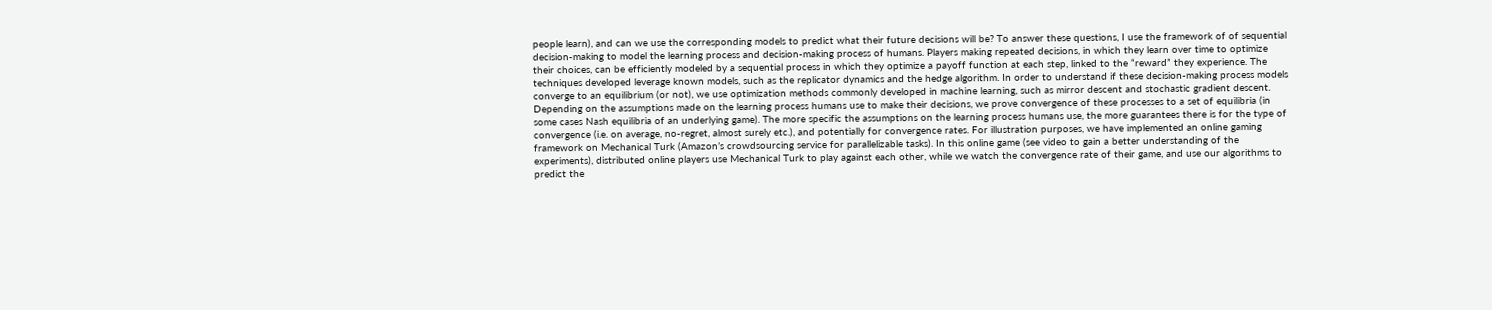people learn), and can we use the corresponding models to predict what their future decisions will be? To answer these questions, I use the framework of of sequential decision-making to model the learning process and decision-making process of humans. Players making repeated decisions, in which they learn over time to optimize their choices, can be efficiently modeled by a sequential process in which they optimize a payoff function at each step, linked to the “reward” they experience. The techniques developed leverage known models, such as the replicator dynamics and the hedge algorithm. In order to understand if these decision-making process models converge to an equilibrium (or not), we use optimization methods commonly developed in machine learning, such as mirror descent and stochastic gradient descent. Depending on the assumptions made on the learning process humans use to make their decisions, we prove convergence of these processes to a set of equilibria (in some cases Nash equilibria of an underlying game). The more specific the assumptions on the learning process humans use, the more guarantees there is for the type of convergence (i.e. on average, no-regret, almost surely etc.), and potentially for convergence rates. For illustration purposes, we have implemented an online gaming framework on Mechanical Turk (Amazon’s crowdsourcing service for parallelizable tasks). In this online game (see video to gain a better understanding of the experiments), distributed online players use Mechanical Turk to play against each other, while we watch the convergence rate of their game, and use our algorithms to predict the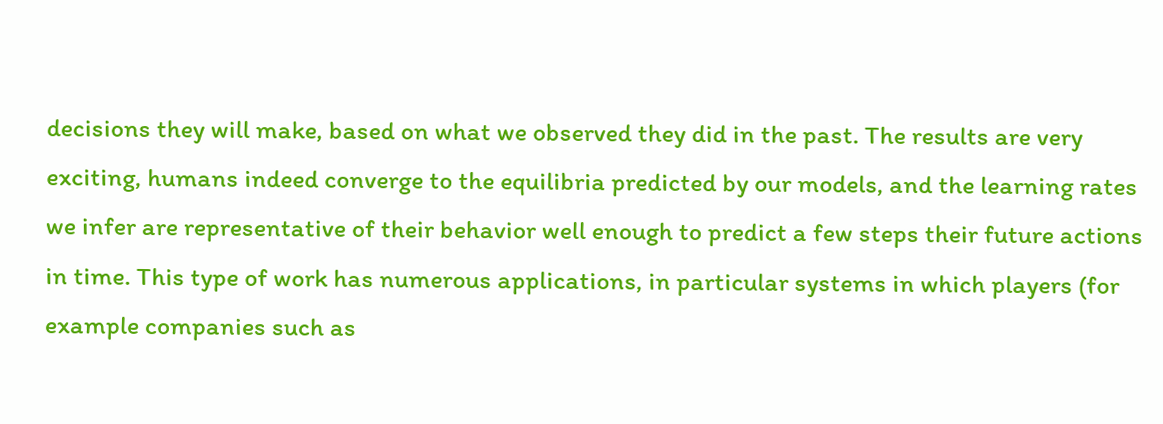decisions they will make, based on what we observed they did in the past. The results are very exciting, humans indeed converge to the equilibria predicted by our models, and the learning rates we infer are representative of their behavior well enough to predict a few steps their future actions in time. This type of work has numerous applications, in particular systems in which players (for example companies such as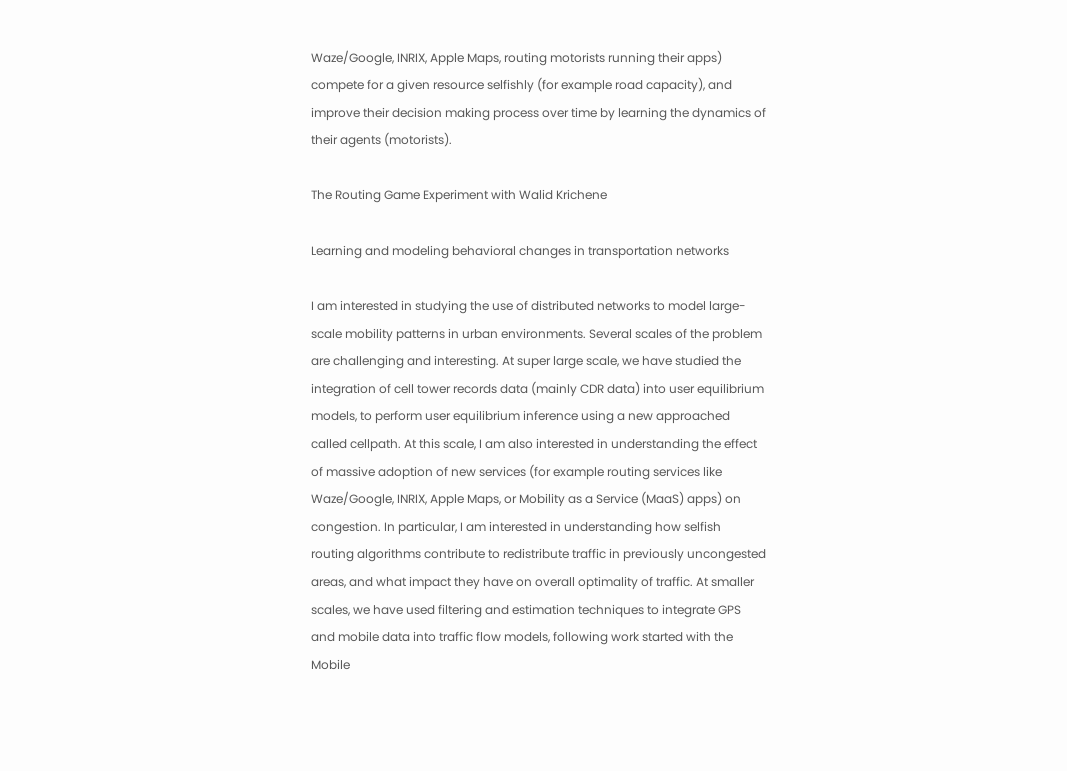Waze/Google, INRIX, Apple Maps, routing motorists running their apps) compete for a given resource selfishly (for example road capacity), and improve their decision making process over time by learning the dynamics of their agents (motorists).

The Routing Game Experiment with Walid Krichene

Learning and modeling behavioral changes in transportation networks

I am interested in studying the use of distributed networks to model large-scale mobility patterns in urban environments. Several scales of the problem are challenging and interesting. At super large scale, we have studied the integration of cell tower records data (mainly CDR data) into user equilibrium models, to perform user equilibrium inference using a new approached called cellpath. At this scale, I am also interested in understanding the effect of massive adoption of new services (for example routing services like Waze/Google, INRIX, Apple Maps, or Mobility as a Service (MaaS) apps) on congestion. In particular, I am interested in understanding how selfish routing algorithms contribute to redistribute traffic in previously uncongested areas, and what impact they have on overall optimality of traffic. At smaller scales, we have used filtering and estimation techniques to integrate GPS and mobile data into traffic flow models, following work started with the Mobile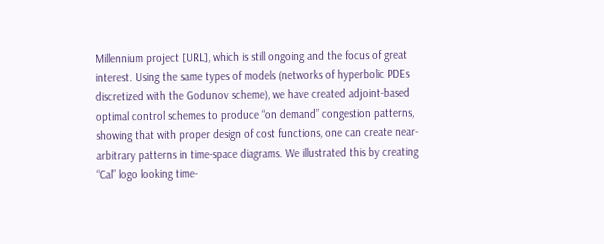Millennium project [URL], which is still ongoing and the focus of great interest. Using the same types of models (networks of hyperbolic PDEs discretized with the Godunov scheme), we have created adjoint-based optimal control schemes to produce “on demand” congestion patterns, showing that with proper design of cost functions, one can create near-arbitrary patterns in time-space diagrams. We illustrated this by creating “Cal” logo looking time-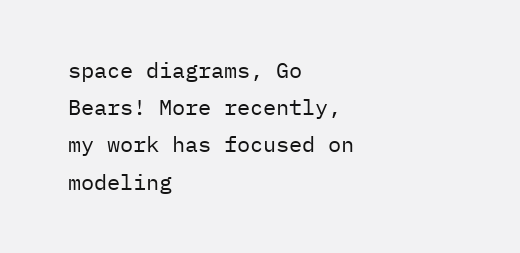space diagrams, Go Bears! More recently, my work has focused on modeling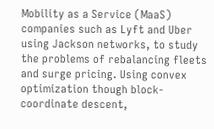Mobility as a Service (MaaS) companies such as Lyft and Uber using Jackson networks, to study the problems of rebalancing fleets and surge pricing. Using convex optimization though block-coordinate descent,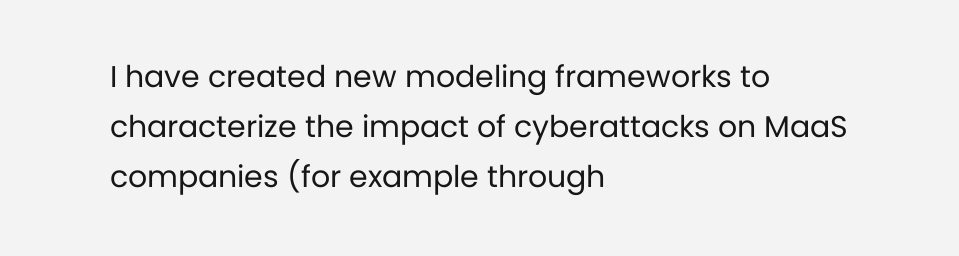I have created new modeling frameworks to characterize the impact of cyberattacks on MaaS companies (for example through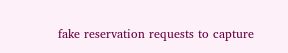fake reservation requests to capture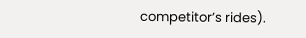competitor’s rides).